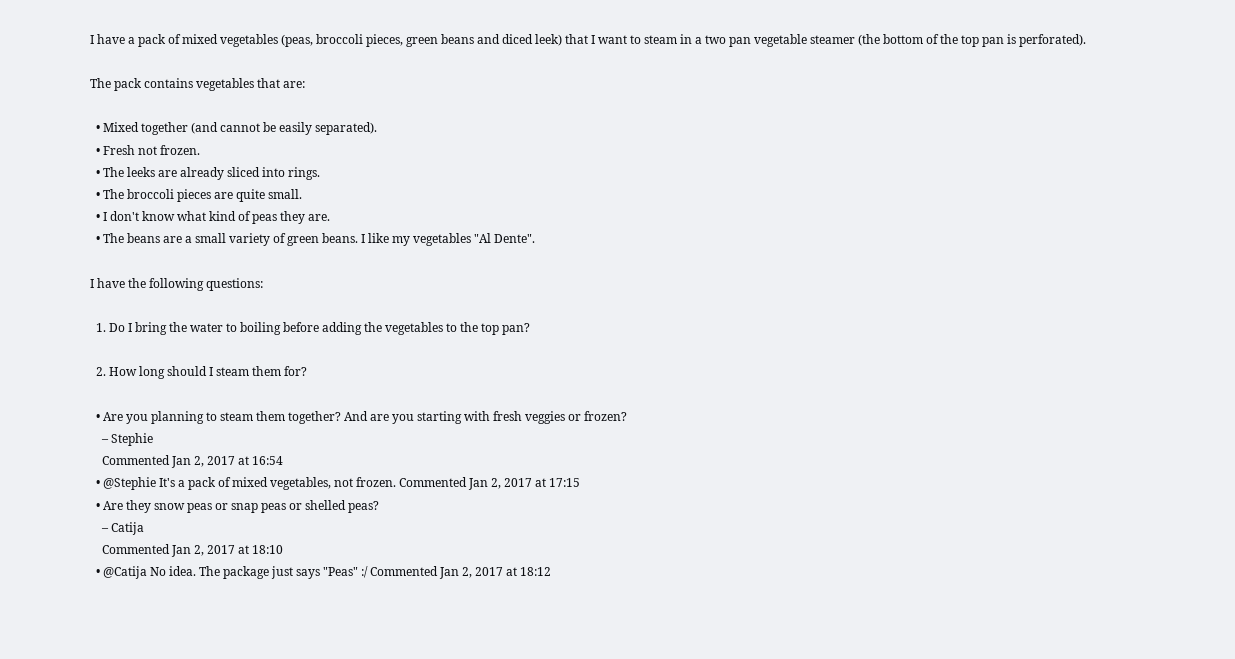I have a pack of mixed vegetables (peas, broccoli pieces, green beans and diced leek) that I want to steam in a two pan vegetable steamer (the bottom of the top pan is perforated).

The pack contains vegetables that are:

  • Mixed together (and cannot be easily separated).
  • Fresh not frozen.
  • The leeks are already sliced into rings.
  • The broccoli pieces are quite small.
  • I don't know what kind of peas they are.
  • The beans are a small variety of green beans. I like my vegetables "Al Dente".

I have the following questions:

  1. Do I bring the water to boiling before adding the vegetables to the top pan?

  2. How long should I steam them for?

  • Are you planning to steam them together? And are you starting with fresh veggies or frozen?
    – Stephie
    Commented Jan 2, 2017 at 16:54
  • @Stephie It's a pack of mixed vegetables, not frozen. Commented Jan 2, 2017 at 17:15
  • Are they snow peas or snap peas or shelled peas?
    – Catija
    Commented Jan 2, 2017 at 18:10
  • @Catija No idea. The package just says "Peas" :/ Commented Jan 2, 2017 at 18:12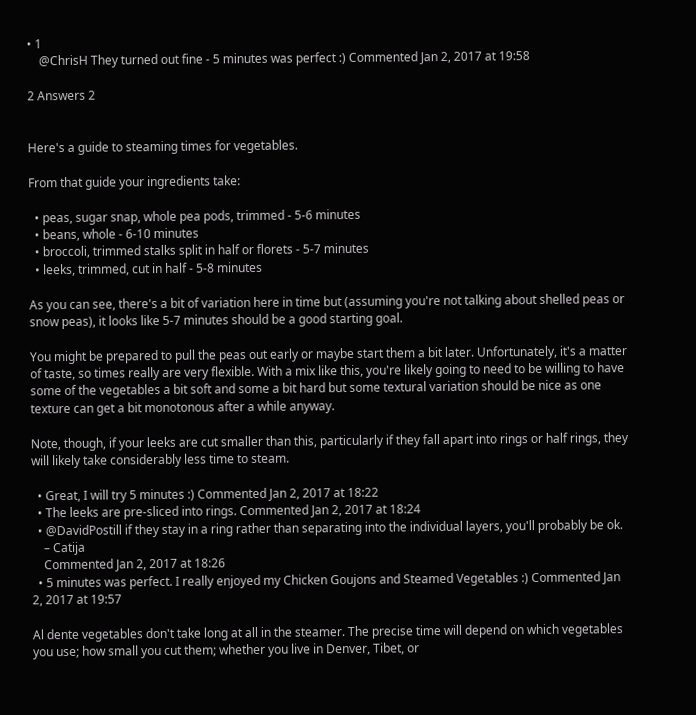• 1
    @ChrisH They turned out fine - 5 minutes was perfect :) Commented Jan 2, 2017 at 19:58

2 Answers 2


Here's a guide to steaming times for vegetables.

From that guide your ingredients take:

  • peas, sugar snap, whole pea pods, trimmed - 5-6 minutes
  • beans, whole - 6-10 minutes
  • broccoli, trimmed stalks split in half or florets - 5-7 minutes
  • leeks, trimmed, cut in half - 5-8 minutes

As you can see, there's a bit of variation here in time but (assuming you're not talking about shelled peas or snow peas), it looks like 5-7 minutes should be a good starting goal.

You might be prepared to pull the peas out early or maybe start them a bit later. Unfortunately, it's a matter of taste, so times really are very flexible. With a mix like this, you're likely going to need to be willing to have some of the vegetables a bit soft and some a bit hard but some textural variation should be nice as one texture can get a bit monotonous after a while anyway.

Note, though, if your leeks are cut smaller than this, particularly if they fall apart into rings or half rings, they will likely take considerably less time to steam.

  • Great, I will try 5 minutes :) Commented Jan 2, 2017 at 18:22
  • The leeks are pre-sliced into rings. Commented Jan 2, 2017 at 18:24
  • @DavidPostill if they stay in a ring rather than separating into the individual layers, you'll probably be ok.
    – Catija
    Commented Jan 2, 2017 at 18:26
  • 5 minutes was perfect. I really enjoyed my Chicken Goujons and Steamed Vegetables :) Commented Jan 2, 2017 at 19:57

Al dente vegetables don't take long at all in the steamer. The precise time will depend on which vegetables you use; how small you cut them; whether you live in Denver, Tibet, or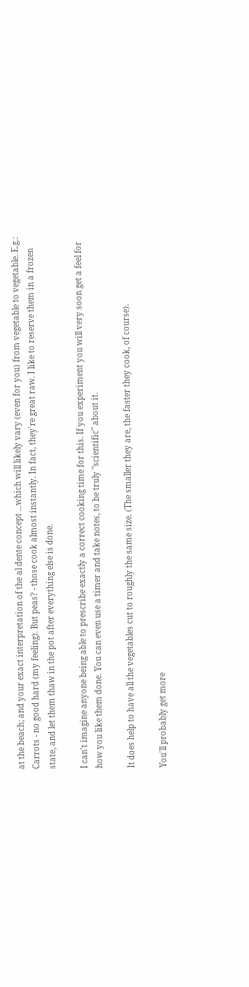at the beach; and your exact interpretation of the al dente concept ...which will likely vary (even for you) from vegetable to vegetable. E.g.: Carrots - no good hard (my feeling). But peas? - those cook almost instantly. In fact, they're great raw. I like to reserve them in a frozen state, and let them thaw in the pot after everything else is done.

I can't imagine anyone being able to prescribe exactly a correct cooking time for this. If you experiment you will very soon get a feel for how you like them done. You can even use a timer and take notes, to be truly "scientific" about it.

It does help to have all the vegetables cut to roughly the same size. (The smaller they are, the faster they cook, of course).

You'll probably get more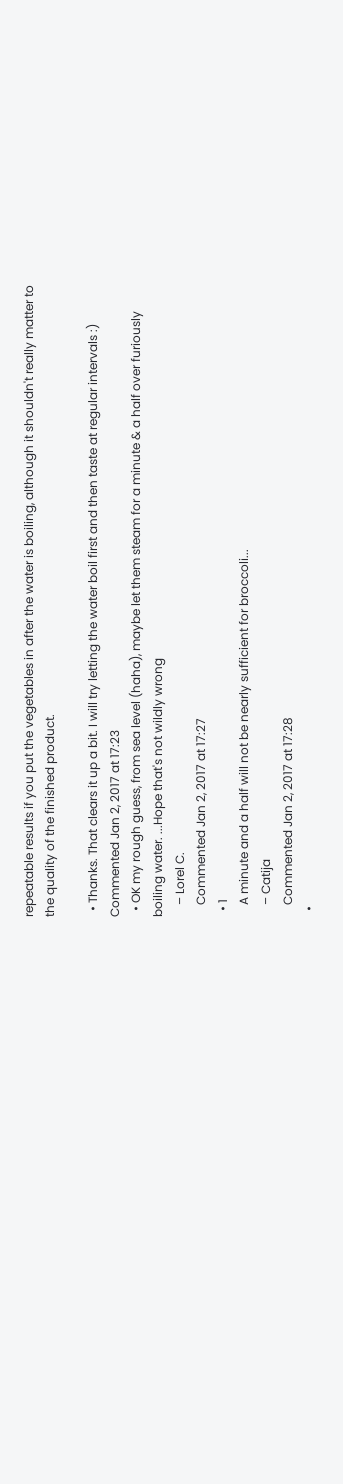repeatable results if you put the vegetables in after the water is boiling, although it shouldn't really matter to the quality of the finished product.

  • Thanks. That clears it up a bit. I will try letting the water boil first and then taste at regular intervals :) Commented Jan 2, 2017 at 17:23
  • OK my rough guess, from sea level (haha), maybe let them steam for a minute & a half over furiously boiling water. ...Hope that's not wildly wrong
    – Lorel C.
    Commented Jan 2, 2017 at 17:27
  • 1
    A minute and a half will not be nearly sufficient for broccoli...
    – Catija
    Commented Jan 2, 2017 at 17:28
  •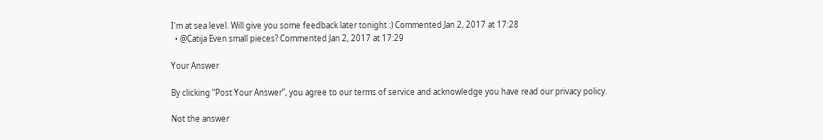I'm at sea level. Will give you some feedback later tonight :) Commented Jan 2, 2017 at 17:28
  • @Catija Even small pieces? Commented Jan 2, 2017 at 17:29

Your Answer

By clicking “Post Your Answer”, you agree to our terms of service and acknowledge you have read our privacy policy.

Not the answer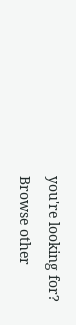you're looking for? Browse other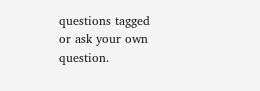questions tagged or ask your own question.